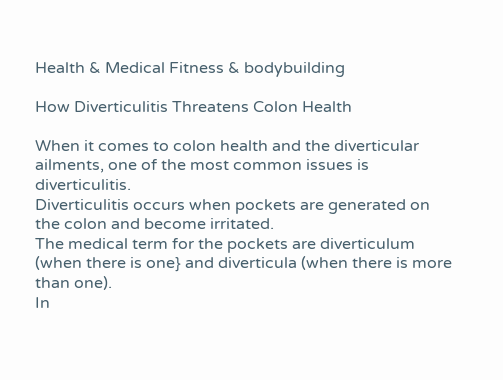Health & Medical Fitness & bodybuilding

How Diverticulitis Threatens Colon Health

When it comes to colon health and the diverticular ailments, one of the most common issues is diverticulitis.
Diverticulitis occurs when pockets are generated on the colon and become irritated.
The medical term for the pockets are diverticulum (when there is one} and diverticula (when there is more than one).
In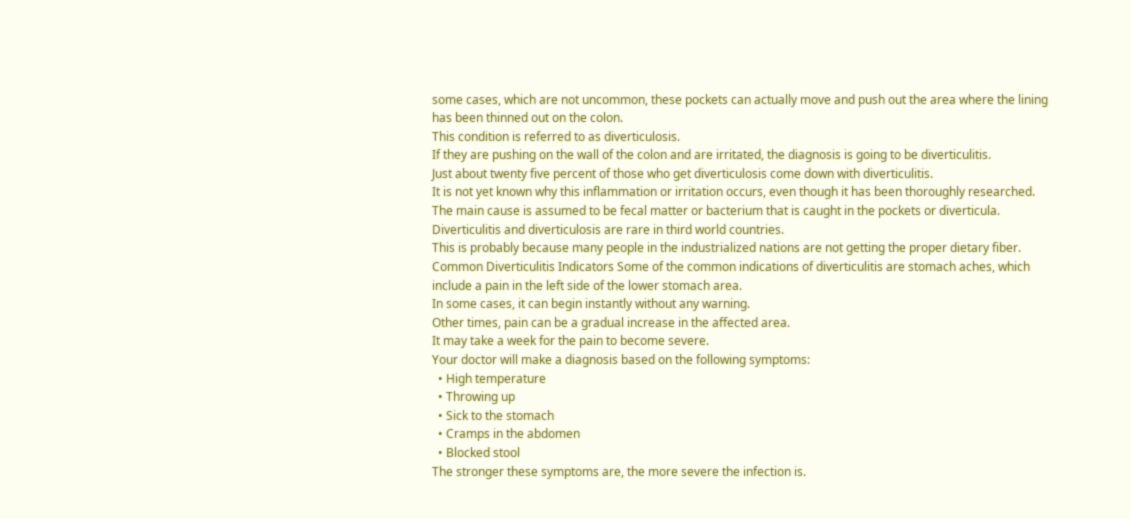some cases, which are not uncommon, these pockets can actually move and push out the area where the lining has been thinned out on the colon.
This condition is referred to as diverticulosis.
If they are pushing on the wall of the colon and are irritated, the diagnosis is going to be diverticulitis.
Just about twenty five percent of those who get diverticulosis come down with diverticulitis.
It is not yet known why this inflammation or irritation occurs, even though it has been thoroughly researched.
The main cause is assumed to be fecal matter or bacterium that is caught in the pockets or diverticula.
Diverticulitis and diverticulosis are rare in third world countries.
This is probably because many people in the industrialized nations are not getting the proper dietary fiber.
Common Diverticulitis Indicators Some of the common indications of diverticulitis are stomach aches, which include a pain in the left side of the lower stomach area.
In some cases, it can begin instantly without any warning.
Other times, pain can be a gradual increase in the affected area.
It may take a week for the pain to become severe.
Your doctor will make a diagnosis based on the following symptoms:
  • High temperature
  • Throwing up
  • Sick to the stomach
  • Cramps in the abdomen
  • Blocked stool
The stronger these symptoms are, the more severe the infection is.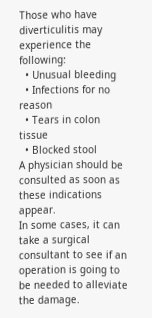Those who have diverticulitis may experience the following:
  • Unusual bleeding
  • Infections for no reason
  • Tears in colon tissue
  • Blocked stool
A physician should be consulted as soon as these indications appear.
In some cases, it can take a surgical consultant to see if an operation is going to be needed to alleviate the damage.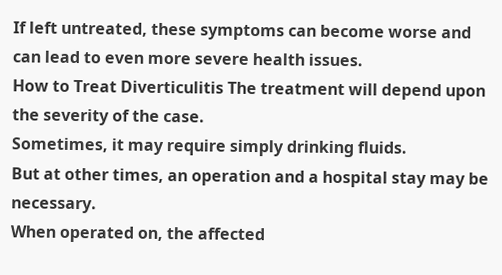If left untreated, these symptoms can become worse and can lead to even more severe health issues.
How to Treat Diverticulitis The treatment will depend upon the severity of the case.
Sometimes, it may require simply drinking fluids.
But at other times, an operation and a hospital stay may be necessary.
When operated on, the affected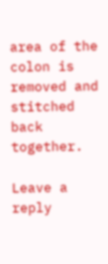area of the colon is removed and stitched back together.

Leave a reply